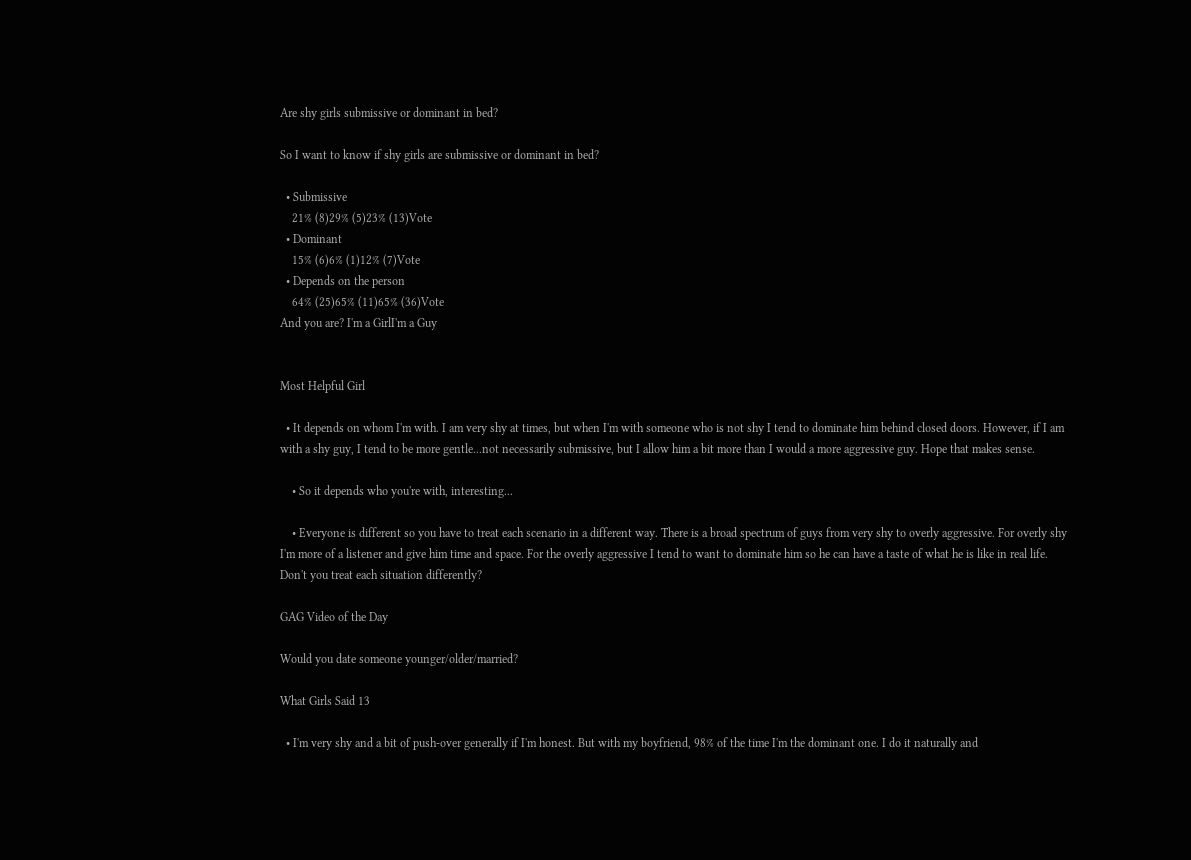Are shy girls submissive or dominant in bed?

So I want to know if shy girls are submissive or dominant in bed?

  • Submissive
    21% (8)29% (5)23% (13)Vote
  • Dominant
    15% (6)6% (1)12% (7)Vote
  • Depends on the person
    64% (25)65% (11)65% (36)Vote
And you are? I'm a GirlI'm a Guy


Most Helpful Girl

  • It depends on whom I'm with. I am very shy at times, but when I'm with someone who is not shy I tend to dominate him behind closed doors. However, if I am with a shy guy, I tend to be more gentle...not necessarily submissive, but I allow him a bit more than I would a more aggressive guy. Hope that makes sense.

    • So it depends who you're with, interesting...

    • Everyone is different so you have to treat each scenario in a different way. There is a broad spectrum of guys from very shy to overly aggressive. For overly shy I'm more of a listener and give him time and space. For the overly aggressive I tend to want to dominate him so he can have a taste of what he is like in real life. Don't you treat each situation differently?

GAG Video of the Day

Would you date someone younger/older/married?

What Girls Said 13

  • I'm very shy and a bit of push-over generally if I'm honest. But with my boyfriend, 98% of the time I'm the dominant one. I do it naturally and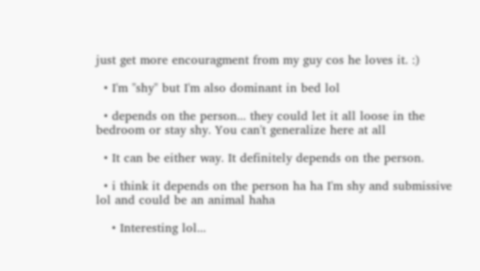just get more encouragment from my guy cos he loves it. :)

  • I'm "shy" but I'm also dominant in bed lol

  • depends on the person... they could let it all loose in the bedroom or stay shy. You can't generalize here at all

  • It can be either way. It definitely depends on the person.

  • i think it depends on the person ha ha I'm shy and submissive lol and could be an animal haha

    • Interesting lol...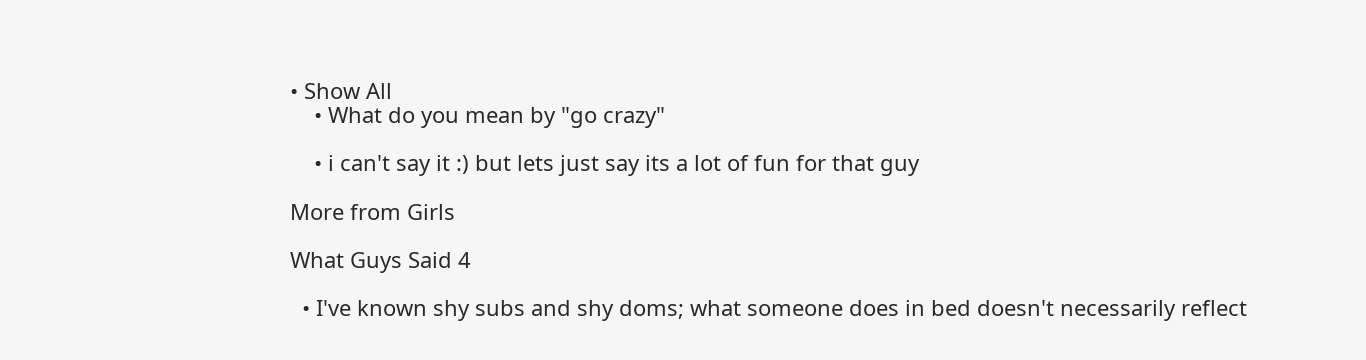• Show All
    • What do you mean by "go crazy"

    • i can't say it :) but lets just say its a lot of fun for that guy

More from Girls

What Guys Said 4

  • I've known shy subs and shy doms; what someone does in bed doesn't necessarily reflect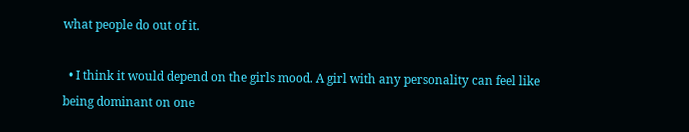what people do out of it.

  • I think it would depend on the girls mood. A girl with any personality can feel like being dominant on one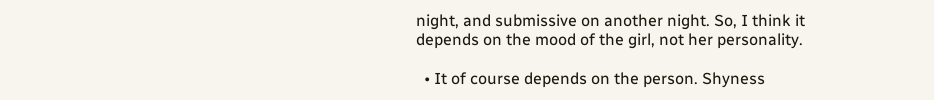night, and submissive on another night. So, I think it depends on the mood of the girl, not her personality.

  • It of course depends on the person. Shyness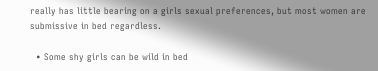really has little bearing on a girls sexual preferences, but most women are submissive in bed regardless.

  • Some shy girls can be wild in bed